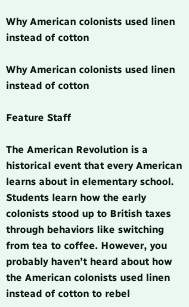Why American colonists used linen instead of cotton

Why American colonists used linen instead of cotton

Feature Staff

The American Revolution is a historical event that every American learns about in elementary school. Students learn how the early colonists stood up to British taxes through behaviors like switching from tea to coffee. However, you probably haven’t heard about how the American colonists used linen instead of cotton to rebel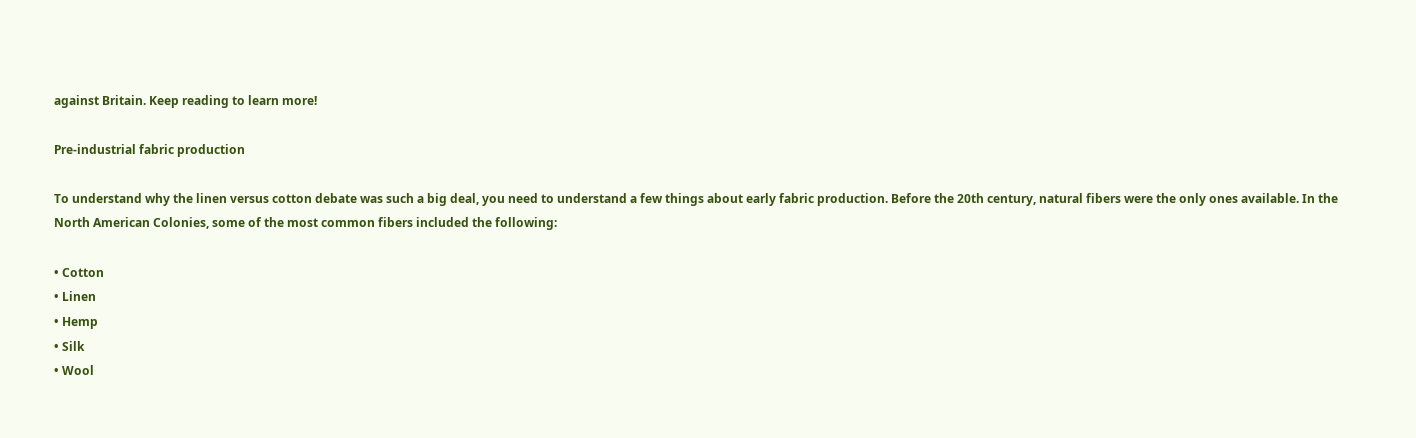against Britain. Keep reading to learn more!

Pre-industrial fabric production

To understand why the linen versus cotton debate was such a big deal, you need to understand a few things about early fabric production. Before the 20th century, natural fibers were the only ones available. In the North American Colonies, some of the most common fibers included the following:

• Cotton
• Linen
• Hemp
• Silk
• Wool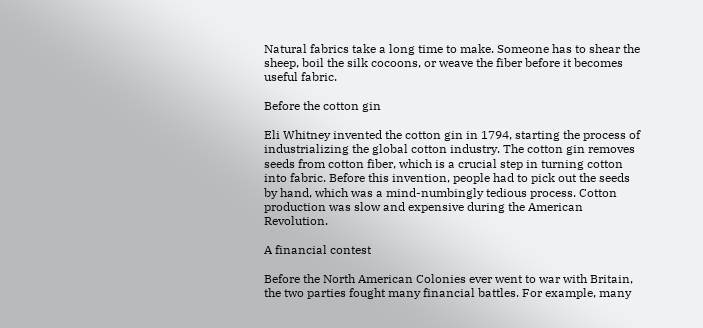Natural fabrics take a long time to make. Someone has to shear the sheep, boil the silk cocoons, or weave the fiber before it becomes useful fabric.

Before the cotton gin

Eli Whitney invented the cotton gin in 1794, starting the process of industrializing the global cotton industry. The cotton gin removes seeds from cotton fiber, which is a crucial step in turning cotton into fabric. Before this invention, people had to pick out the seeds by hand, which was a mind-numbingly tedious process. Cotton production was slow and expensive during the American Revolution.

A financial contest

Before the North American Colonies ever went to war with Britain, the two parties fought many financial battles. For example, many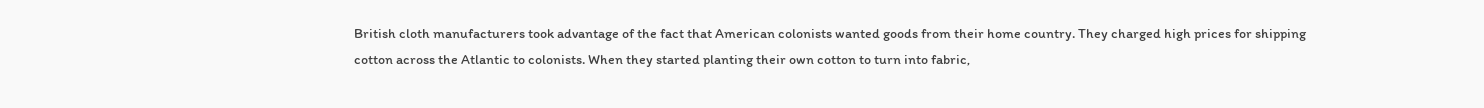British cloth manufacturers took advantage of the fact that American colonists wanted goods from their home country. They charged high prices for shipping cotton across the Atlantic to colonists. When they started planting their own cotton to turn into fabric,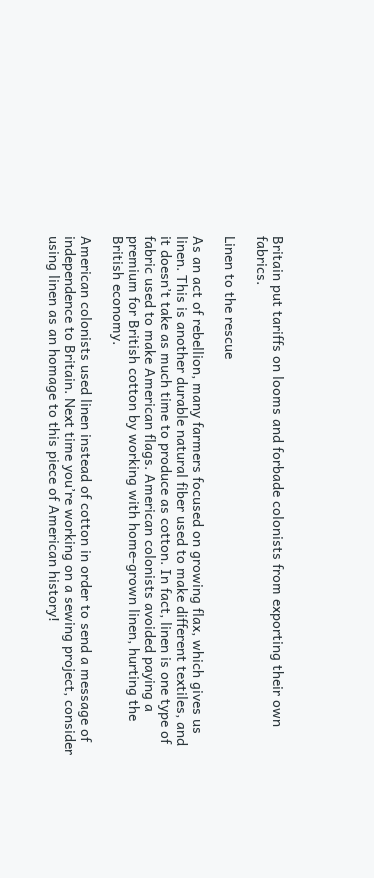Britain put tariffs on looms and forbade colonists from exporting their own fabrics.

Linen to the rescue

As an act of rebellion, many farmers focused on growing flax, which gives us linen. This is another durable natural fiber used to make different textiles, and it doesn’t take as much time to produce as cotton. In fact, linen is one type of fabric used to make American flags. American colonists avoided paying a premium for British cotton by working with home-grown linen, hurting the British economy.

American colonists used linen instead of cotton in order to send a message of independence to Britain. Next time you’re working on a sewing project, consider using linen as an homage to this piece of American history!